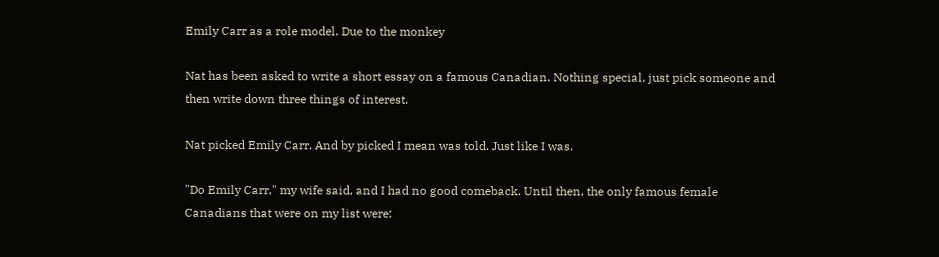Emily Carr as a role model. Due to the monkey

Nat has been asked to write a short essay on a famous Canadian. Nothing special, just pick someone and then write down three things of interest.

Nat picked Emily Carr. And by picked I mean was told. Just like I was.

"Do Emily Carr," my wife said, and I had no good comeback. Until then, the only famous female Canadians that were on my list were: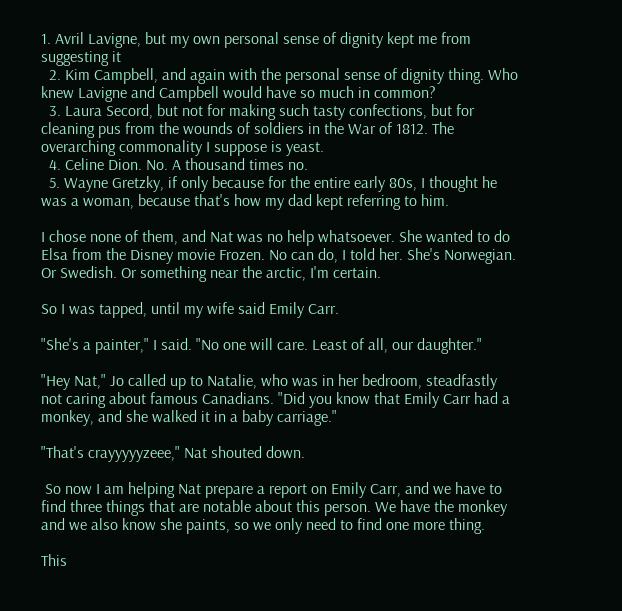1. Avril Lavigne, but my own personal sense of dignity kept me from suggesting it
  2. Kim Campbell, and again with the personal sense of dignity thing. Who knew Lavigne and Campbell would have so much in common?
  3. Laura Secord, but not for making such tasty confections, but for cleaning pus from the wounds of soldiers in the War of 1812. The overarching commonality I suppose is yeast.
  4. Celine Dion. No. A thousand times no.
  5. Wayne Gretzky, if only because for the entire early 80s, I thought he was a woman, because that's how my dad kept referring to him.

I chose none of them, and Nat was no help whatsoever. She wanted to do Elsa from the Disney movie Frozen. No can do, I told her. She's Norwegian. Or Swedish. Or something near the arctic, I'm certain.

So I was tapped, until my wife said Emily Carr.

"She's a painter," I said. "No one will care. Least of all, our daughter."

"Hey Nat," Jo called up to Natalie, who was in her bedroom, steadfastly not caring about famous Canadians. "Did you know that Emily Carr had a monkey, and she walked it in a baby carriage."

"That's crayyyyyzeee," Nat shouted down.

 So now I am helping Nat prepare a report on Emily Carr, and we have to find three things that are notable about this person. We have the monkey and we also know she paints, so we only need to find one more thing.

This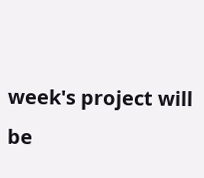week's project will be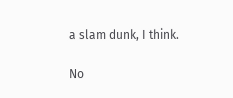a slam dunk, I think.

No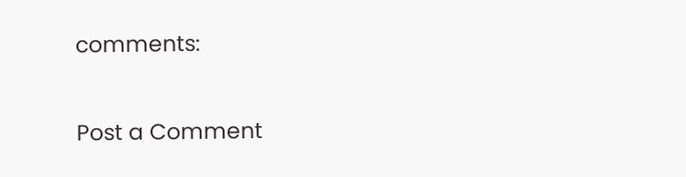comments:

Post a Comment